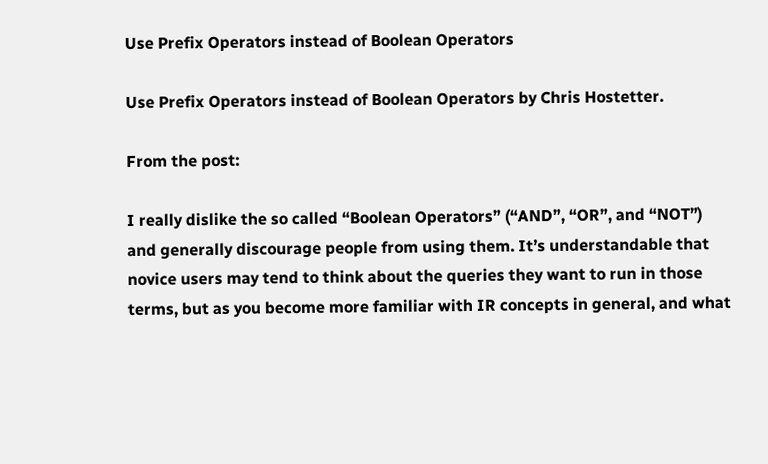Use Prefix Operators instead of Boolean Operators

Use Prefix Operators instead of Boolean Operators by Chris Hostetter.

From the post:

I really dislike the so called “Boolean Operators” (“AND”, “OR”, and “NOT”) and generally discourage people from using them. It’s understandable that novice users may tend to think about the queries they want to run in those terms, but as you become more familiar with IR concepts in general, and what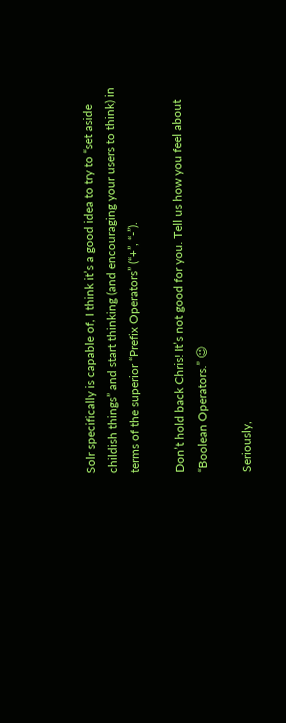Solr specifically is capable of, I think it’s a good idea to try to “set aside childish things” and start thinking (and encouraging your users to think) in terms of the superior “Prefix Operators” (“+”, “-”).

Don’t hold back Chris! It’s not good for you. Tell us how you feel about “Boolean Operators.” 😉

Seriously,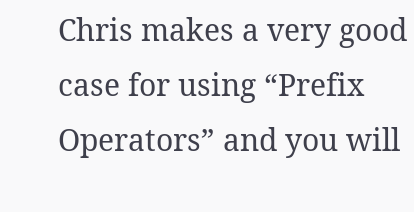Chris makes a very good case for using “Prefix Operators” and you will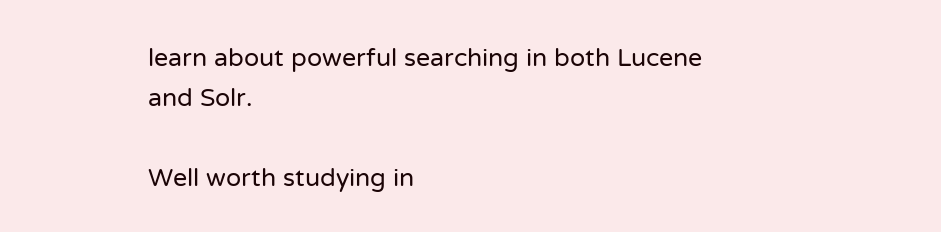learn about powerful searching in both Lucene and Solr.

Well worth studying in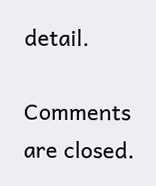detail.

Comments are closed.